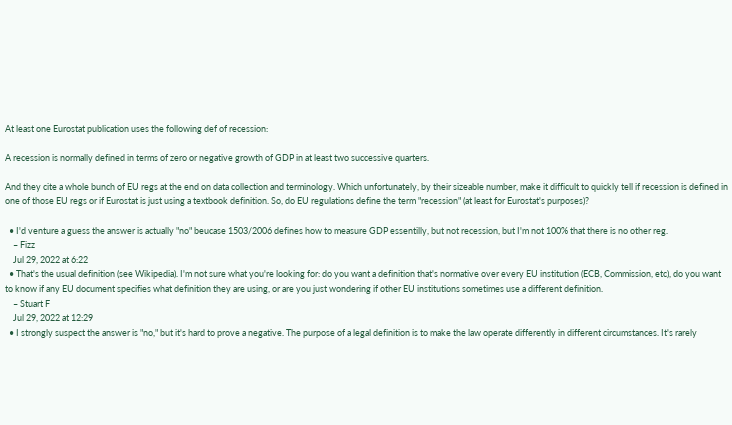At least one Eurostat publication uses the following def of recession:

A recession is normally defined in terms of zero or negative growth of GDP in at least two successive quarters.

And they cite a whole bunch of EU regs at the end on data collection and terminology. Which unfortunately, by their sizeable number, make it difficult to quickly tell if recession is defined in one of those EU regs or if Eurostat is just using a textbook definition. So, do EU regulations define the term "recession" (at least for Eurostat's purposes)?

  • I'd venture a guess the answer is actually "no" beucase 1503/2006 defines how to measure GDP essentilly, but not recession, but I'm not 100% that there is no other reg.
    – Fizz
    Jul 29, 2022 at 6:22
  • That's the usual definition (see Wikipedia). I'm not sure what you're looking for: do you want a definition that's normative over every EU institution (ECB, Commission, etc), do you want to know if any EU document specifies what definition they are using, or are you just wondering if other EU institutions sometimes use a different definition.
    – Stuart F
    Jul 29, 2022 at 12:29
  • I strongly suspect the answer is "no," but it's hard to prove a negative. The purpose of a legal definition is to make the law operate differently in different circumstances. It's rarely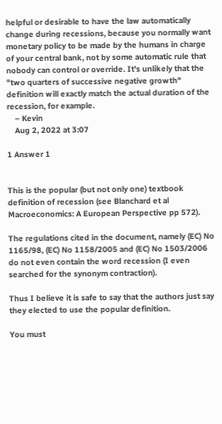helpful or desirable to have the law automatically change during recessions, because you normally want monetary policy to be made by the humans in charge of your central bank, not by some automatic rule that nobody can control or override. It's unlikely that the "two quarters of successive negative growth" definition will exactly match the actual duration of the recession, for example.
    – Kevin
    Aug 2, 2022 at 3:07

1 Answer 1


This is the popular (but not only one) textbook definition of recession (see Blanchard et al Macroeconomics: A European Perspective pp 572).

The regulations cited in the document, namely (EC) No 1165/98, (EC) No 1158/2005 and (EC) No 1503/2006 do not even contain the word recession (I even searched for the synonym contraction).

Thus I believe it is safe to say that the authors just say they elected to use the popular definition.

You must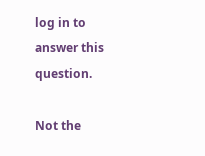log in to answer this question.

Not the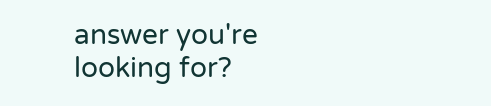answer you're looking for?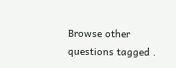Browse other questions tagged .